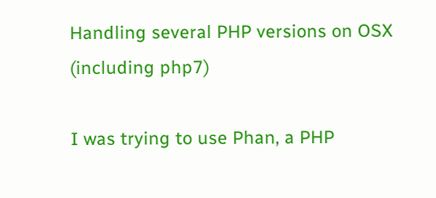Handling several PHP versions on OSX (including php7)

I was trying to use Phan, a PHP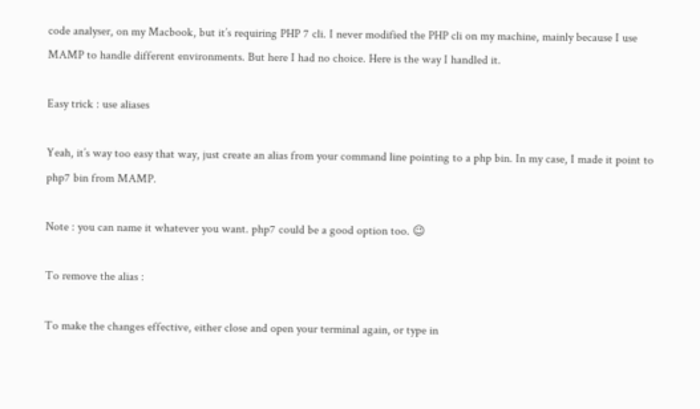code analyser, on my Macbook, but it’s requiring PHP 7 cli. I never modified the PHP cli on my machine, mainly because I use MAMP to handle different environments. But here I had no choice. Here is the way I handled it.

Easy trick : use aliases

Yeah, it’s way too easy that way, just create an alias from your command line pointing to a php bin. In my case, I made it point to php7 bin from MAMP.

Note : you can name it whatever you want. php7 could be a good option too. 😉

To remove the alias :

To make the changes effective, either close and open your terminal again, or type in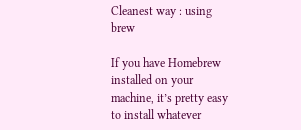Cleanest way : using brew

If you have Homebrew installed on your machine, it’s pretty easy to install whatever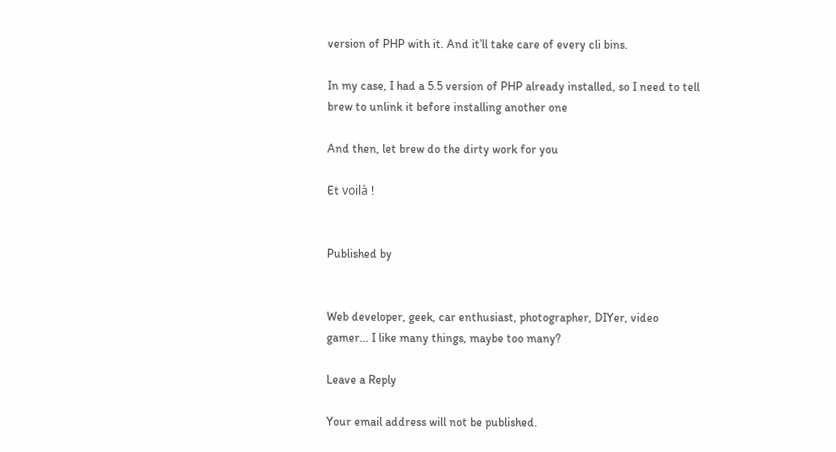version of PHP with it. And it’ll take care of every cli bins.

In my case, I had a 5.5 version of PHP already installed, so I need to tell brew to unlink it before installing another one

And then, let brew do the dirty work for you

Et voilà !


Published by


Web developer, geek, car enthusiast, photographer, DIYer, video gamer... I like many things, maybe too many?

Leave a Reply

Your email address will not be published.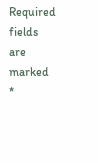Required fields are marked *